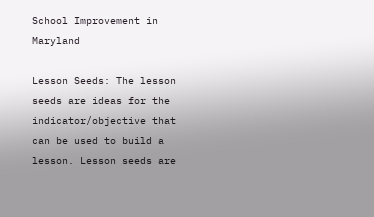School Improvement in Maryland

Lesson Seeds: The lesson seeds are ideas for the indicator/objective that can be used to build a lesson. Lesson seeds are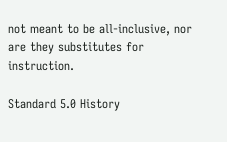not meant to be all-inclusive, nor are they substitutes for instruction.

Standard 5.0 History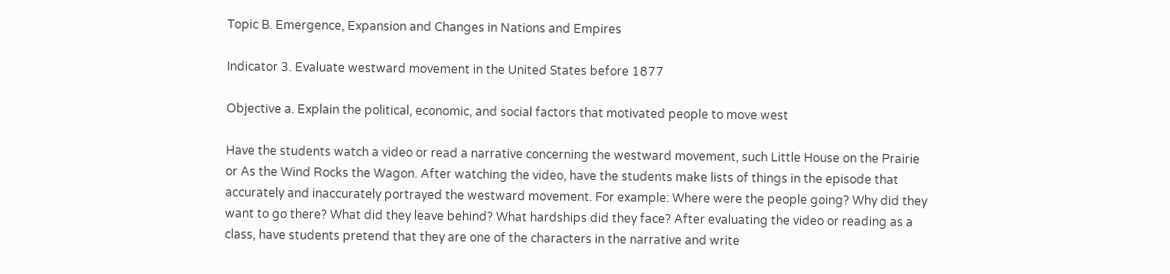Topic B. Emergence, Expansion and Changes in Nations and Empires

Indicator 3. Evaluate westward movement in the United States before 1877

Objective a. Explain the political, economic, and social factors that motivated people to move west

Have the students watch a video or read a narrative concerning the westward movement, such Little House on the Prairie or As the Wind Rocks the Wagon. After watching the video, have the students make lists of things in the episode that accurately and inaccurately portrayed the westward movement. For example: Where were the people going? Why did they want to go there? What did they leave behind? What hardships did they face? After evaluating the video or reading as a class, have students pretend that they are one of the characters in the narrative and write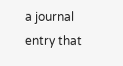a journal entry that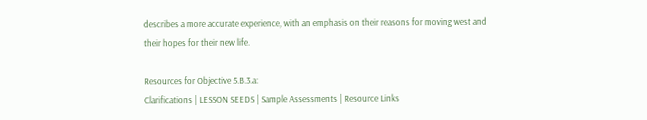describes a more accurate experience, with an emphasis on their reasons for moving west and their hopes for their new life.

Resources for Objective 5.B.3.a:
Clarifications | LESSON SEEDS | Sample Assessments | Resource Links